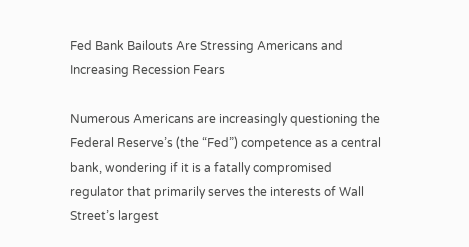Fed Bank Bailouts Are Stressing Americans and Increasing Recession Fears

Numerous Americans are increasingly questioning the Federal Reserve’s (the “Fed”) competence as a central bank, wondering if it is a fatally compromised regulator that primarily serves the interests of Wall Street’s largest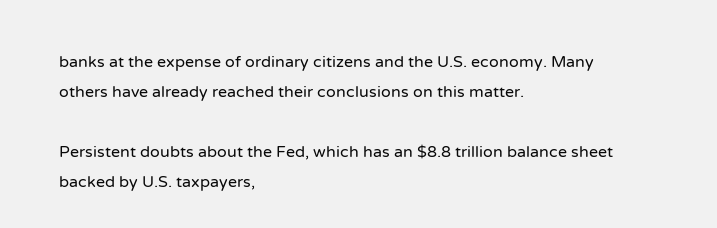banks at the expense of ordinary citizens and the U.S. economy. Many others have already reached their conclusions on this matter.

Persistent doubts about the Fed, which has an $8.8 trillion balance sheet backed by U.S. taxpayers,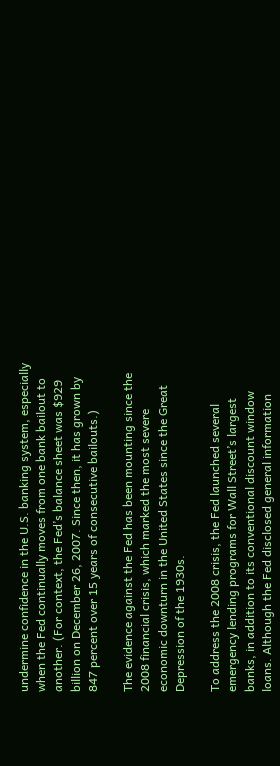undermine confidence in the U.S. banking system, especially when the Fed continually moves from one bank bailout to another. (For context, the Fed’s balance sheet was $929 billion on December 26, 2007. Since then, it has grown by 847 percent over 15 years of consecutive bailouts.)

The evidence against the Fed has been mounting since the 2008 financial crisis, which marked the most severe economic downturn in the United States since the Great Depression of the 1930s.

To address the 2008 crisis, the Fed launched several emergency lending programs for Wall Street’s largest banks, in addition to its conventional discount window loans. Although the Fed disclosed general information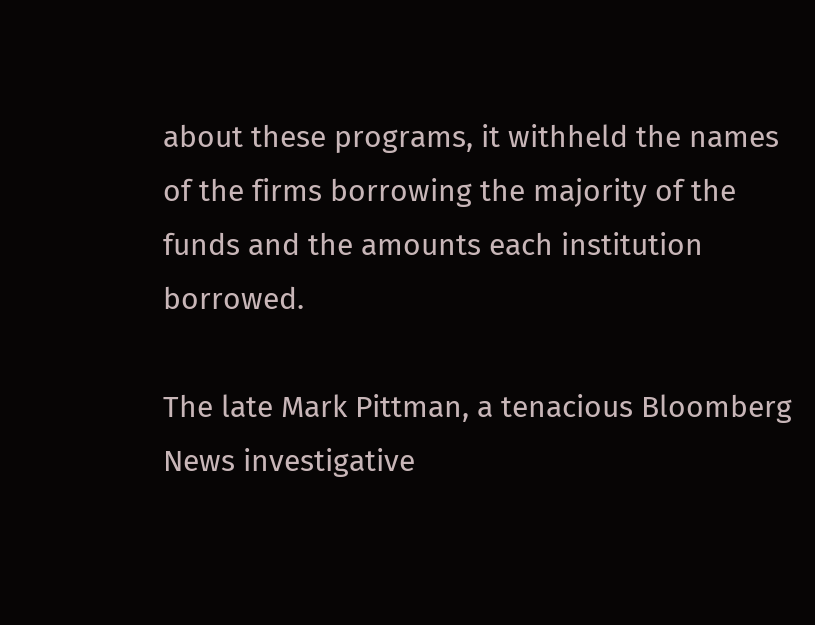about these programs, it withheld the names of the firms borrowing the majority of the funds and the amounts each institution borrowed.

The late Mark Pittman, a tenacious Bloomberg News investigative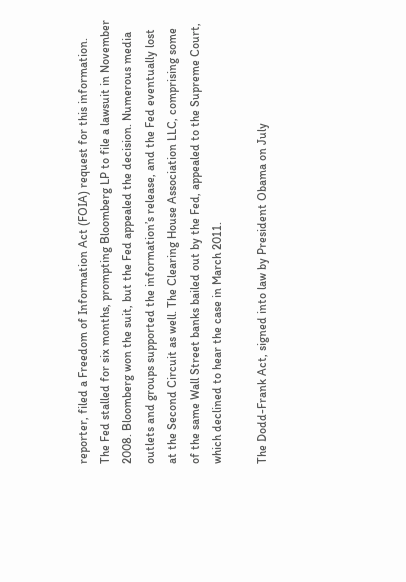reporter, filed a Freedom of Information Act (FOIA) request for this information. The Fed stalled for six months, prompting Bloomberg LP to file a lawsuit in November 2008. Bloomberg won the suit, but the Fed appealed the decision. Numerous media outlets and groups supported the information’s release, and the Fed eventually lost at the Second Circuit as well. The Clearing House Association LLC, comprising some of the same Wall Street banks bailed out by the Fed, appealed to the Supreme Court, which declined to hear the case in March 2011.

The Dodd-Frank Act, signed into law by President Obama on July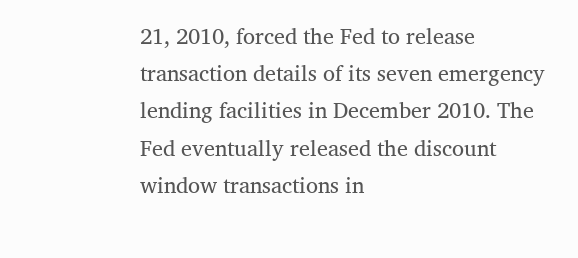21, 2010, forced the Fed to release transaction details of its seven emergency lending facilities in December 2010. The Fed eventually released the discount window transactions in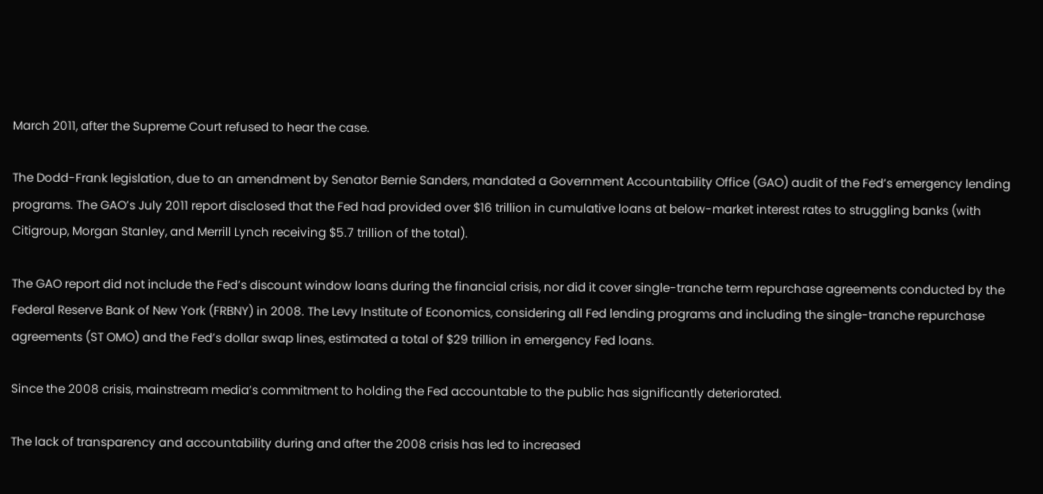March 2011, after the Supreme Court refused to hear the case.

The Dodd-Frank legislation, due to an amendment by Senator Bernie Sanders, mandated a Government Accountability Office (GAO) audit of the Fed’s emergency lending programs. The GAO’s July 2011 report disclosed that the Fed had provided over $16 trillion in cumulative loans at below-market interest rates to struggling banks (with Citigroup, Morgan Stanley, and Merrill Lynch receiving $5.7 trillion of the total).

The GAO report did not include the Fed’s discount window loans during the financial crisis, nor did it cover single-tranche term repurchase agreements conducted by the Federal Reserve Bank of New York (FRBNY) in 2008. The Levy Institute of Economics, considering all Fed lending programs and including the single-tranche repurchase agreements (ST OMO) and the Fed’s dollar swap lines, estimated a total of $29 trillion in emergency Fed loans.

Since the 2008 crisis, mainstream media’s commitment to holding the Fed accountable to the public has significantly deteriorated.

The lack of transparency and accountability during and after the 2008 crisis has led to increased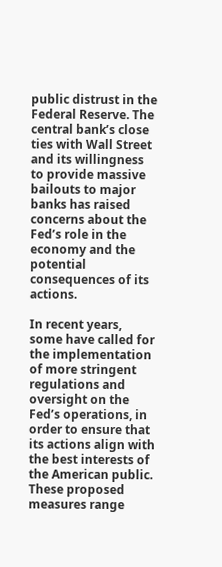public distrust in the Federal Reserve. The central bank’s close ties with Wall Street and its willingness to provide massive bailouts to major banks has raised concerns about the Fed’s role in the economy and the potential consequences of its actions.

In recent years, some have called for the implementation of more stringent regulations and oversight on the Fed’s operations, in order to ensure that its actions align with the best interests of the American public. These proposed measures range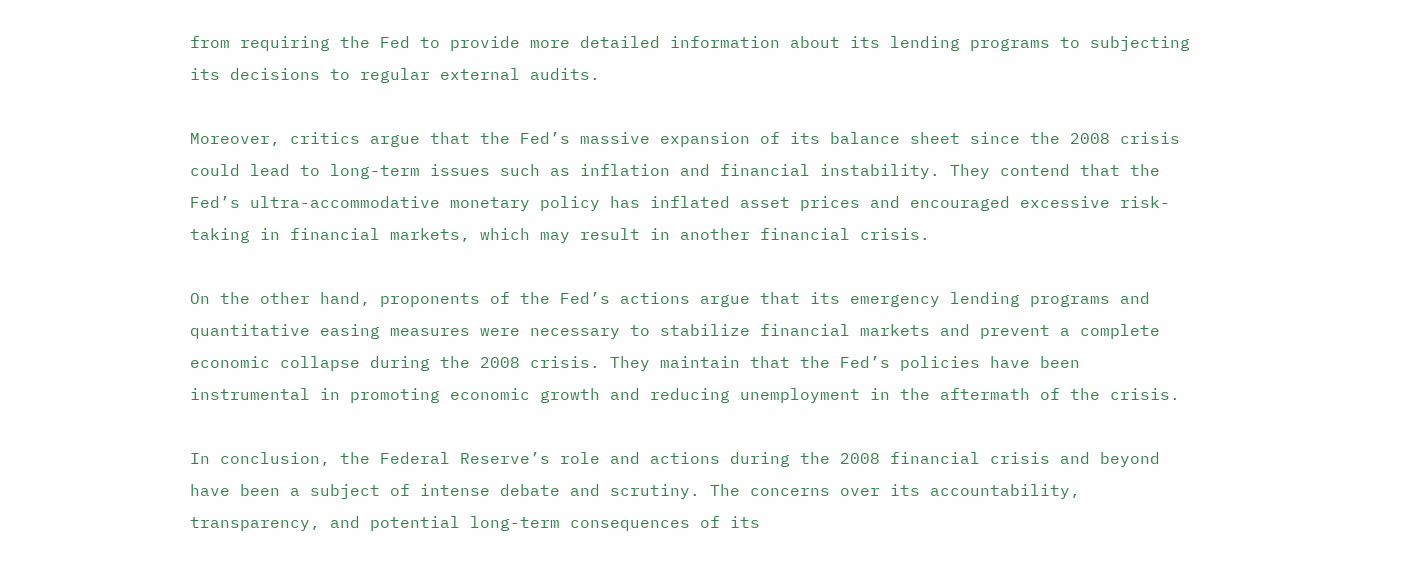from requiring the Fed to provide more detailed information about its lending programs to subjecting its decisions to regular external audits.

Moreover, critics argue that the Fed’s massive expansion of its balance sheet since the 2008 crisis could lead to long-term issues such as inflation and financial instability. They contend that the Fed’s ultra-accommodative monetary policy has inflated asset prices and encouraged excessive risk-taking in financial markets, which may result in another financial crisis.

On the other hand, proponents of the Fed’s actions argue that its emergency lending programs and quantitative easing measures were necessary to stabilize financial markets and prevent a complete economic collapse during the 2008 crisis. They maintain that the Fed’s policies have been instrumental in promoting economic growth and reducing unemployment in the aftermath of the crisis.

In conclusion, the Federal Reserve’s role and actions during the 2008 financial crisis and beyond have been a subject of intense debate and scrutiny. The concerns over its accountability, transparency, and potential long-term consequences of its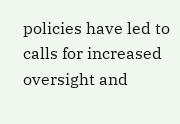policies have led to calls for increased oversight and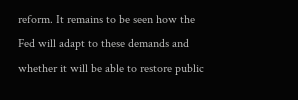reform. It remains to be seen how the Fed will adapt to these demands and whether it will be able to restore public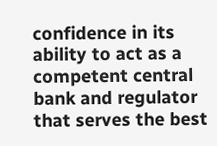confidence in its ability to act as a competent central bank and regulator that serves the best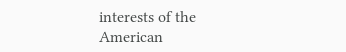interests of the American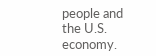people and the U.S. economy.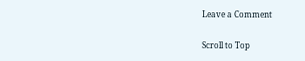Leave a Comment

Scroll to Top